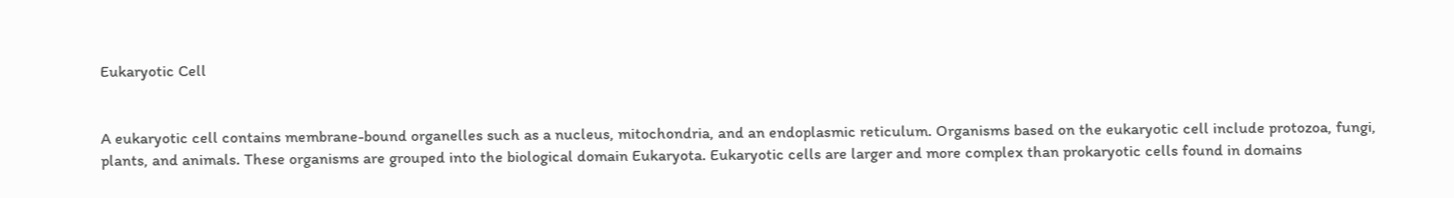Eukaryotic Cell


A eukaryotic cell contains membrane-bound organelles such as a nucleus, mitochondria, and an endoplasmic reticulum. Organisms based on the eukaryotic cell include protozoa, fungi, plants, and animals. These organisms are grouped into the biological domain Eukaryota. Eukaryotic cells are larger and more complex than prokaryotic cells found in domains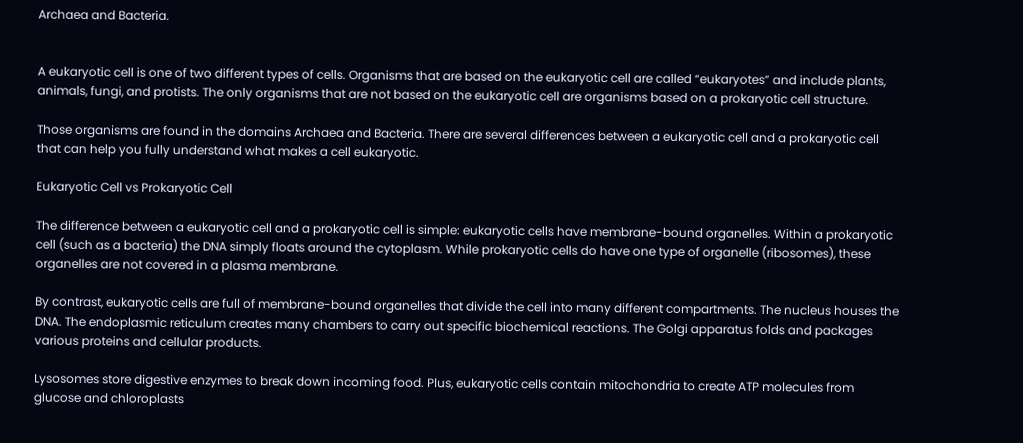Archaea and Bacteria.


A eukaryotic cell is one of two different types of cells. Organisms that are based on the eukaryotic cell are called “eukaryotes” and include plants, animals, fungi, and protists. The only organisms that are not based on the eukaryotic cell are organisms based on a prokaryotic cell structure.

Those organisms are found in the domains Archaea and Bacteria. There are several differences between a eukaryotic cell and a prokaryotic cell that can help you fully understand what makes a cell eukaryotic.

Eukaryotic Cell vs Prokaryotic Cell

The difference between a eukaryotic cell and a prokaryotic cell is simple: eukaryotic cells have membrane-bound organelles. Within a prokaryotic cell (such as a bacteria) the DNA simply floats around the cytoplasm. While prokaryotic cells do have one type of organelle (ribosomes), these organelles are not covered in a plasma membrane.

By contrast, eukaryotic cells are full of membrane-bound organelles that divide the cell into many different compartments. The nucleus houses the DNA. The endoplasmic reticulum creates many chambers to carry out specific biochemical reactions. The Golgi apparatus folds and packages various proteins and cellular products.

Lysosomes store digestive enzymes to break down incoming food. Plus, eukaryotic cells contain mitochondria to create ATP molecules from glucose and chloroplasts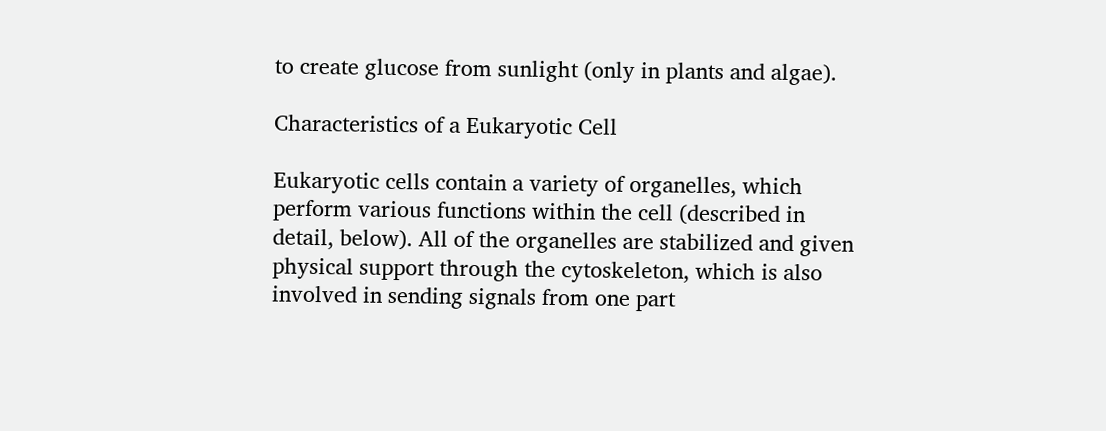to create glucose from sunlight (only in plants and algae).

Characteristics of a Eukaryotic Cell

Eukaryotic cells contain a variety of organelles, which perform various functions within the cell (described in detail, below). All of the organelles are stabilized and given physical support through the cytoskeleton, which is also involved in sending signals from one part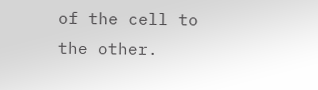of the cell to the other.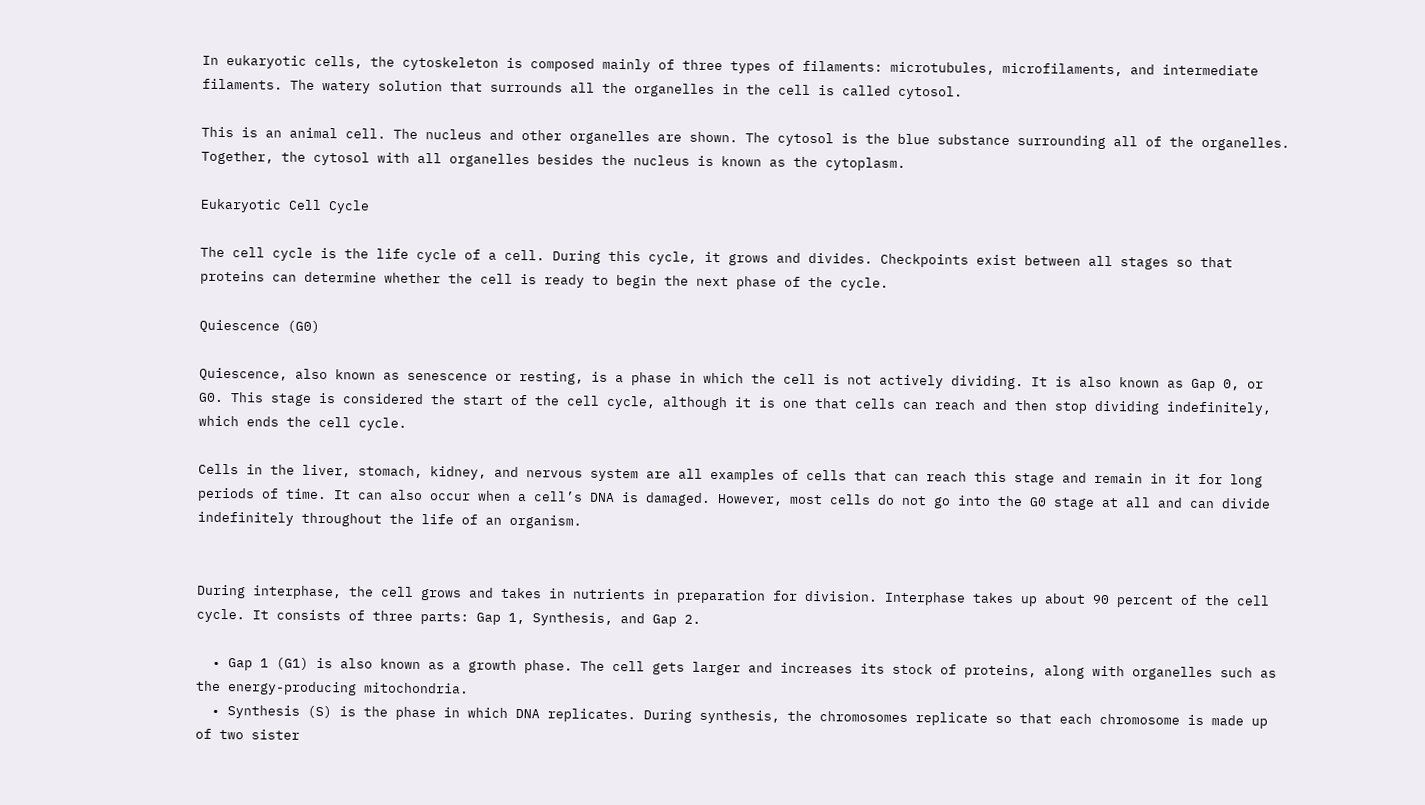In eukaryotic cells, the cytoskeleton is composed mainly of three types of filaments: microtubules, microfilaments, and intermediate filaments. The watery solution that surrounds all the organelles in the cell is called cytosol.

This is an animal cell. The nucleus and other organelles are shown. The cytosol is the blue substance surrounding all of the organelles. Together, the cytosol with all organelles besides the nucleus is known as the cytoplasm.

Eukaryotic Cell Cycle

The cell cycle is the life cycle of a cell. During this cycle, it grows and divides. Checkpoints exist between all stages so that proteins can determine whether the cell is ready to begin the next phase of the cycle.

Quiescence (G0)

Quiescence, also known as senescence or resting, is a phase in which the cell is not actively dividing. It is also known as Gap 0, or G0. This stage is considered the start of the cell cycle, although it is one that cells can reach and then stop dividing indefinitely, which ends the cell cycle.

Cells in the liver, stomach, kidney, and nervous system are all examples of cells that can reach this stage and remain in it for long periods of time. It can also occur when a cell’s DNA is damaged. However, most cells do not go into the G0 stage at all and can divide indefinitely throughout the life of an organism.


During interphase, the cell grows and takes in nutrients in preparation for division. Interphase takes up about 90 percent of the cell cycle. It consists of three parts: Gap 1, Synthesis, and Gap 2.

  • Gap 1 (G1) is also known as a growth phase. The cell gets larger and increases its stock of proteins, along with organelles such as the energy-producing mitochondria.
  • Synthesis (S) is the phase in which DNA replicates. During synthesis, the chromosomes replicate so that each chromosome is made up of two sister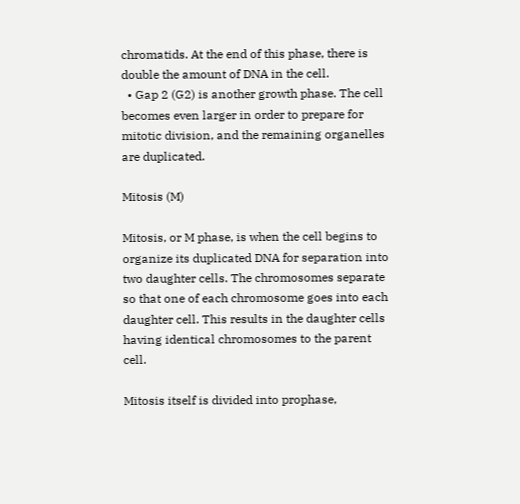chromatids. At the end of this phase, there is double the amount of DNA in the cell.
  • Gap 2 (G2) is another growth phase. The cell becomes even larger in order to prepare for mitotic division, and the remaining organelles are duplicated.

Mitosis (M)

Mitosis, or M phase, is when the cell begins to organize its duplicated DNA for separation into two daughter cells. The chromosomes separate so that one of each chromosome goes into each daughter cell. This results in the daughter cells having identical chromosomes to the parent cell.

Mitosis itself is divided into prophase,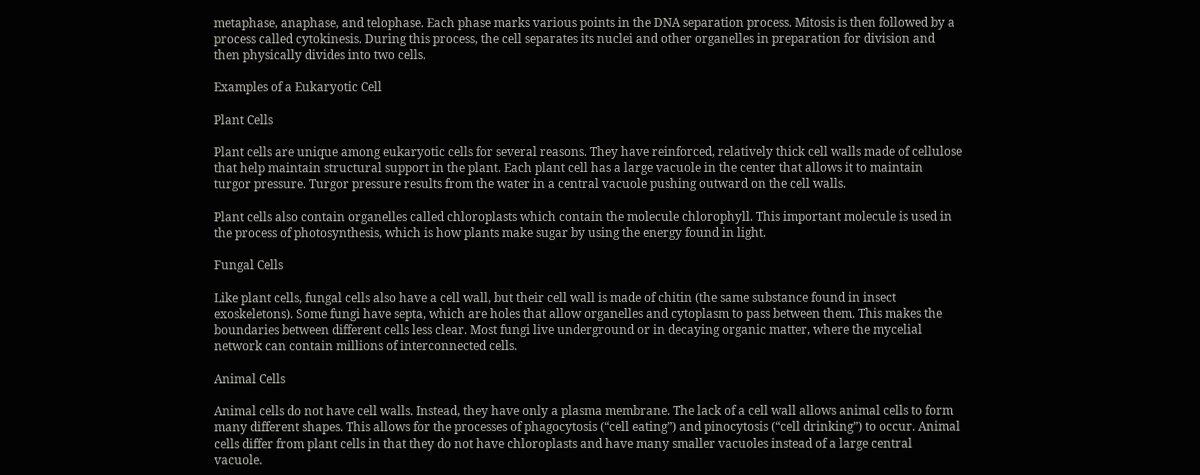metaphase, anaphase, and telophase. Each phase marks various points in the DNA separation process. Mitosis is then followed by a process called cytokinesis. During this process, the cell separates its nuclei and other organelles in preparation for division and then physically divides into two cells.

Examples of a Eukaryotic Cell

Plant Cells

Plant cells are unique among eukaryotic cells for several reasons. They have reinforced, relatively thick cell walls made of cellulose that help maintain structural support in the plant. Each plant cell has a large vacuole in the center that allows it to maintain turgor pressure. Turgor pressure results from the water in a central vacuole pushing outward on the cell walls.

Plant cells also contain organelles called chloroplasts which contain the molecule chlorophyll. This important molecule is used in the process of photosynthesis, which is how plants make sugar by using the energy found in light.

Fungal Cells

Like plant cells, fungal cells also have a cell wall, but their cell wall is made of chitin (the same substance found in insect exoskeletons). Some fungi have septa, which are holes that allow organelles and cytoplasm to pass between them. This makes the boundaries between different cells less clear. Most fungi live underground or in decaying organic matter, where the mycelial network can contain millions of interconnected cells.

Animal Cells

Animal cells do not have cell walls. Instead, they have only a plasma membrane. The lack of a cell wall allows animal cells to form many different shapes. This allows for the processes of phagocytosis (“cell eating”) and pinocytosis (“cell drinking”) to occur. Animal cells differ from plant cells in that they do not have chloroplasts and have many smaller vacuoles instead of a large central vacuole.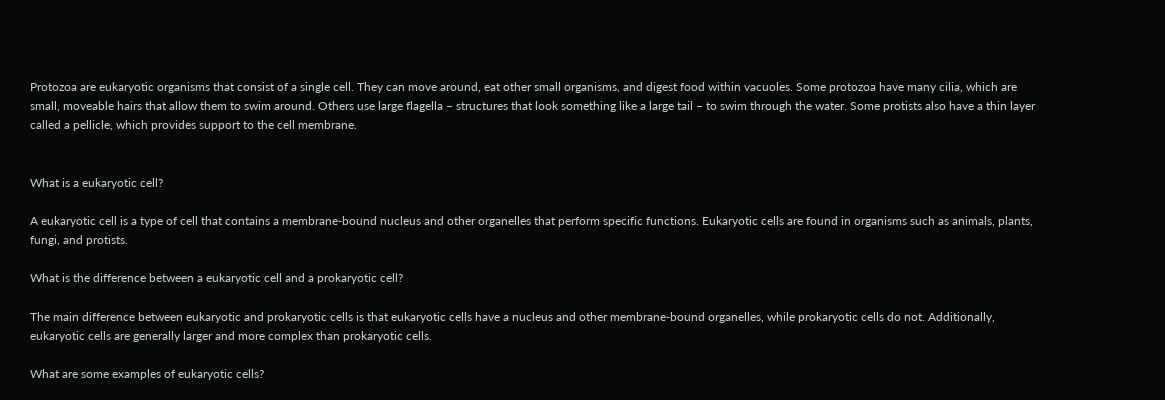Protozoa are eukaryotic organisms that consist of a single cell. They can move around, eat other small organisms, and digest food within vacuoles. Some protozoa have many cilia, which are small, moveable hairs that allow them to swim around. Others use large flagella – structures that look something like a large tail – to swim through the water. Some protists also have a thin layer called a pellicle, which provides support to the cell membrane.


What is a eukaryotic cell?

A eukaryotic cell is a type of cell that contains a membrane-bound nucleus and other organelles that perform specific functions. Eukaryotic cells are found in organisms such as animals, plants, fungi, and protists.

What is the difference between a eukaryotic cell and a prokaryotic cell?

The main difference between eukaryotic and prokaryotic cells is that eukaryotic cells have a nucleus and other membrane-bound organelles, while prokaryotic cells do not. Additionally, eukaryotic cells are generally larger and more complex than prokaryotic cells.

What are some examples of eukaryotic cells?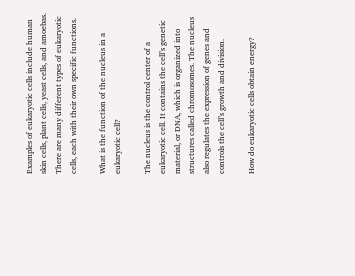Examples of eukaryotic cells include human skin cells, plant cells, yeast cells, and amoebas. There are many different types of eukaryotic cells, each with their own specific functions.

What is the function of the nucleus in a eukaryotic cell?

The nucleus is the control center of a eukaryotic cell. It contains the cell’s genetic material, or DNA, which is organized into structures called chromosomes. The nucleus also regulates the expression of genes and controls the cell’s growth and division.

How do eukaryotic cells obtain energy?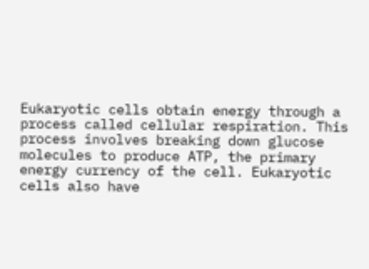Eukaryotic cells obtain energy through a process called cellular respiration. This process involves breaking down glucose molecules to produce ATP, the primary energy currency of the cell. Eukaryotic cells also have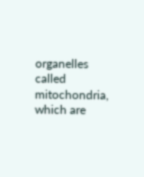organelles called mitochondria, which are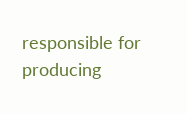responsible for producing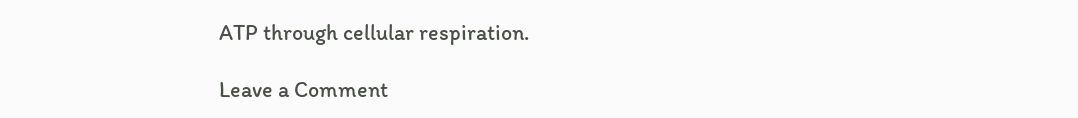ATP through cellular respiration.

Leave a Comment